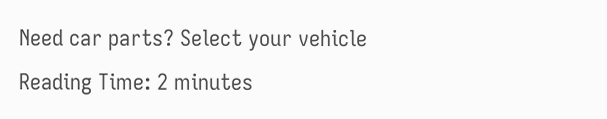Need car parts? Select your vehicle
Reading Time: 2 minutes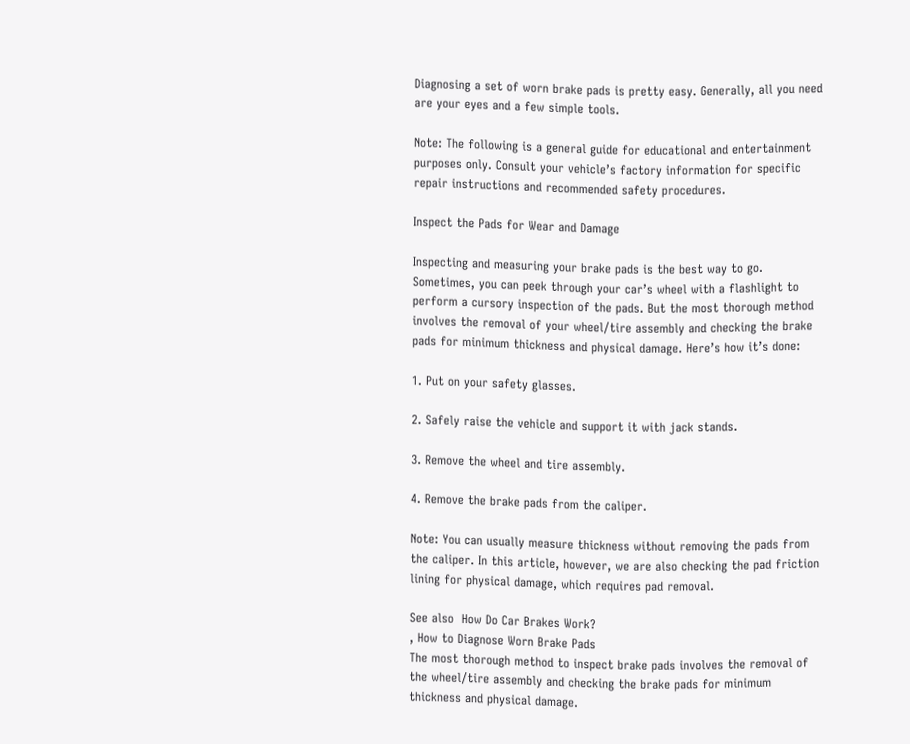Diagnosing a set of worn brake pads is pretty easy. Generally, all you need are your eyes and a few simple tools.

Note: The following is a general guide for educational and entertainment purposes only. Consult your vehicle’s factory information for specific repair instructions and recommended safety procedures.

Inspect the Pads for Wear and Damage

Inspecting and measuring your brake pads is the best way to go. Sometimes, you can peek through your car’s wheel with a flashlight to perform a cursory inspection of the pads. But the most thorough method involves the removal of your wheel/tire assembly and checking the brake pads for minimum thickness and physical damage. Here’s how it’s done:

1. Put on your safety glasses.

2. Safely raise the vehicle and support it with jack stands.

3. Remove the wheel and tire assembly.

4. Remove the brake pads from the caliper.

Note: You can usually measure thickness without removing the pads from the caliper. In this article, however, we are also checking the pad friction lining for physical damage, which requires pad removal.

See also  How Do Car Brakes Work?
, How to Diagnose Worn Brake Pads
The most thorough method to inspect brake pads involves the removal of the wheel/tire assembly and checking the brake pads for minimum thickness and physical damage.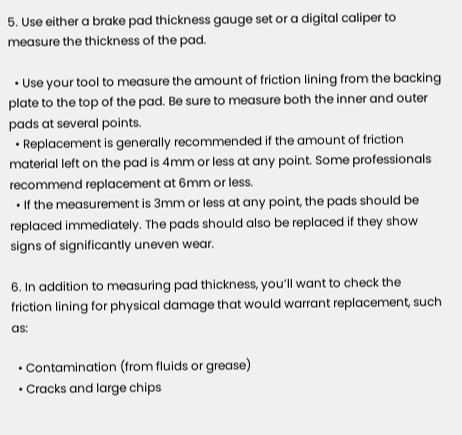5. Use either a brake pad thickness gauge set or a digital caliper to measure the thickness of the pad.

  • Use your tool to measure the amount of friction lining from the backing plate to the top of the pad. Be sure to measure both the inner and outer pads at several points.
  • Replacement is generally recommended if the amount of friction material left on the pad is 4mm or less at any point. Some professionals recommend replacement at 6mm or less.
  • If the measurement is 3mm or less at any point, the pads should be replaced immediately. The pads should also be replaced if they show signs of significantly uneven wear.

6. In addition to measuring pad thickness, you’ll want to check the friction lining for physical damage that would warrant replacement, such as:

  • Contamination (from fluids or grease)
  • Cracks and large chips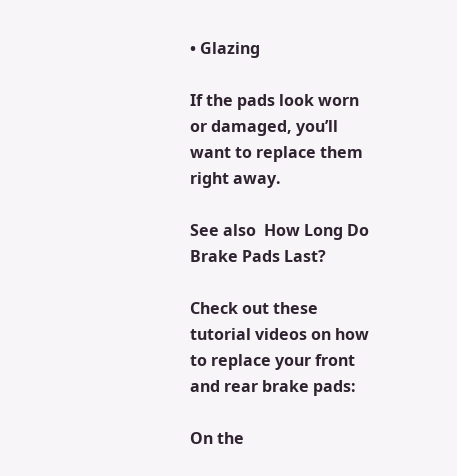• Glazing

If the pads look worn or damaged, you’ll want to replace them right away.

See also  How Long Do Brake Pads Last?

Check out these tutorial videos on how to replace your front and rear brake pads:

On the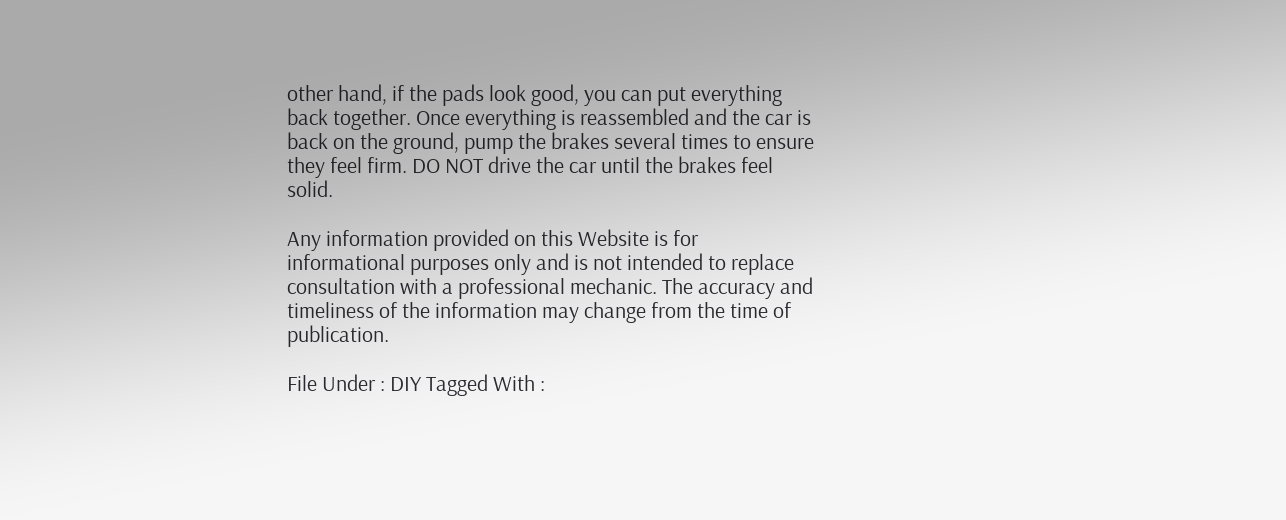other hand, if the pads look good, you can put everything back together. Once everything is reassembled and the car is back on the ground, pump the brakes several times to ensure they feel firm. DO NOT drive the car until the brakes feel solid.

Any information provided on this Website is for informational purposes only and is not intended to replace consultation with a professional mechanic. The accuracy and timeliness of the information may change from the time of publication.

File Under : DIY Tagged With :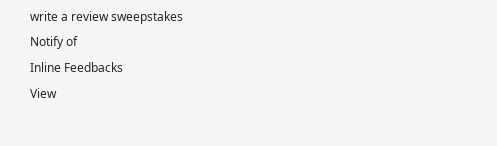write a review sweepstakes
Notify of
Inline Feedbacks
View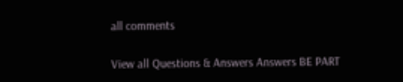all comments

View all Questions & Answers Answers BE PART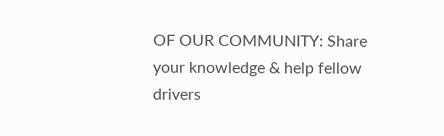OF OUR COMMUNITY: Share your knowledge & help fellow drivers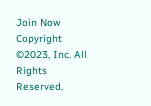Join Now
Copyright ©2023, Inc. All Rights Reserved.